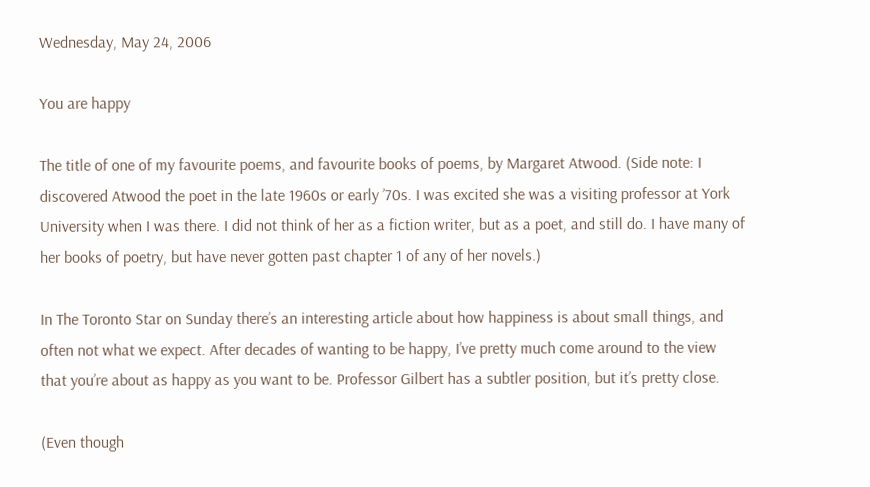Wednesday, May 24, 2006

You are happy

The title of one of my favourite poems, and favourite books of poems, by Margaret Atwood. (Side note: I discovered Atwood the poet in the late 1960s or early ’70s. I was excited she was a visiting professor at York University when I was there. I did not think of her as a fiction writer, but as a poet, and still do. I have many of her books of poetry, but have never gotten past chapter 1 of any of her novels.)

In The Toronto Star on Sunday there’s an interesting article about how happiness is about small things, and often not what we expect. After decades of wanting to be happy, I’ve pretty much come around to the view that you’re about as happy as you want to be. Professor Gilbert has a subtler position, but it’s pretty close.

(Even though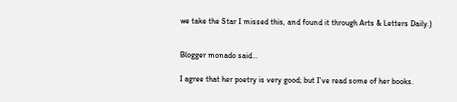we take the Star I missed this, and found it through Arts & Letters Daily.)


Blogger monado said...

I agree that her poetry is very good; but I've read some of her books.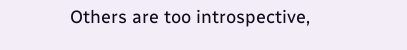Others are too introspective,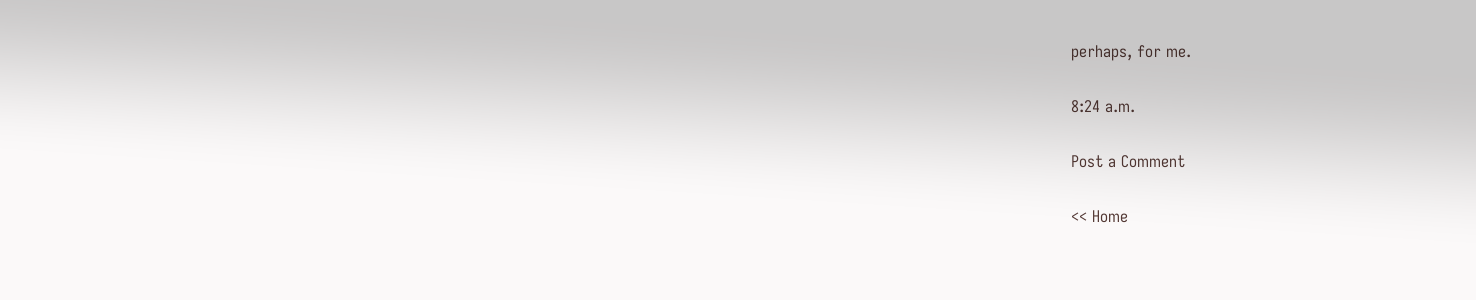perhaps, for me.

8:24 a.m.

Post a Comment

<< Home